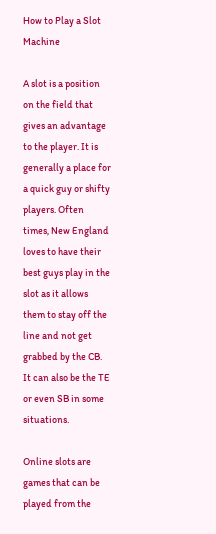How to Play a Slot Machine

A slot is a position on the field that gives an advantage to the player. It is generally a place for a quick guy or shifty players. Often times, New England loves to have their best guys play in the slot as it allows them to stay off the line and not get grabbed by the CB. It can also be the TE or even SB in some situations.

Online slots are games that can be played from the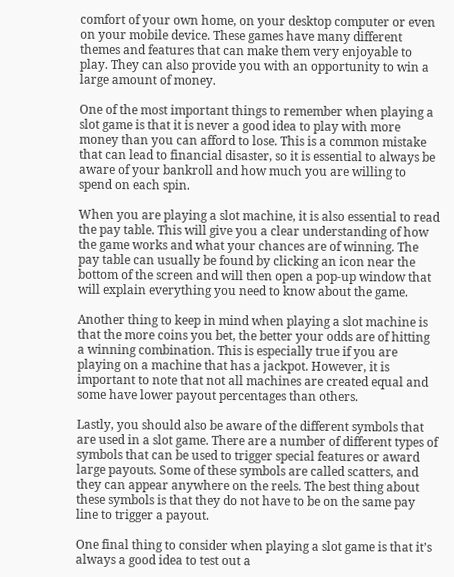comfort of your own home, on your desktop computer or even on your mobile device. These games have many different themes and features that can make them very enjoyable to play. They can also provide you with an opportunity to win a large amount of money.

One of the most important things to remember when playing a slot game is that it is never a good idea to play with more money than you can afford to lose. This is a common mistake that can lead to financial disaster, so it is essential to always be aware of your bankroll and how much you are willing to spend on each spin.

When you are playing a slot machine, it is also essential to read the pay table. This will give you a clear understanding of how the game works and what your chances are of winning. The pay table can usually be found by clicking an icon near the bottom of the screen and will then open a pop-up window that will explain everything you need to know about the game.

Another thing to keep in mind when playing a slot machine is that the more coins you bet, the better your odds are of hitting a winning combination. This is especially true if you are playing on a machine that has a jackpot. However, it is important to note that not all machines are created equal and some have lower payout percentages than others.

Lastly, you should also be aware of the different symbols that are used in a slot game. There are a number of different types of symbols that can be used to trigger special features or award large payouts. Some of these symbols are called scatters, and they can appear anywhere on the reels. The best thing about these symbols is that they do not have to be on the same pay line to trigger a payout.

One final thing to consider when playing a slot game is that it’s always a good idea to test out a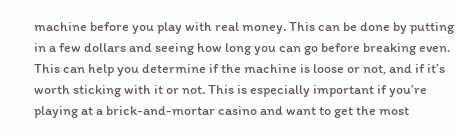machine before you play with real money. This can be done by putting in a few dollars and seeing how long you can go before breaking even. This can help you determine if the machine is loose or not, and if it’s worth sticking with it or not. This is especially important if you’re playing at a brick-and-mortar casino and want to get the most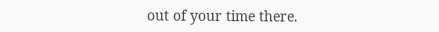out of your time there.